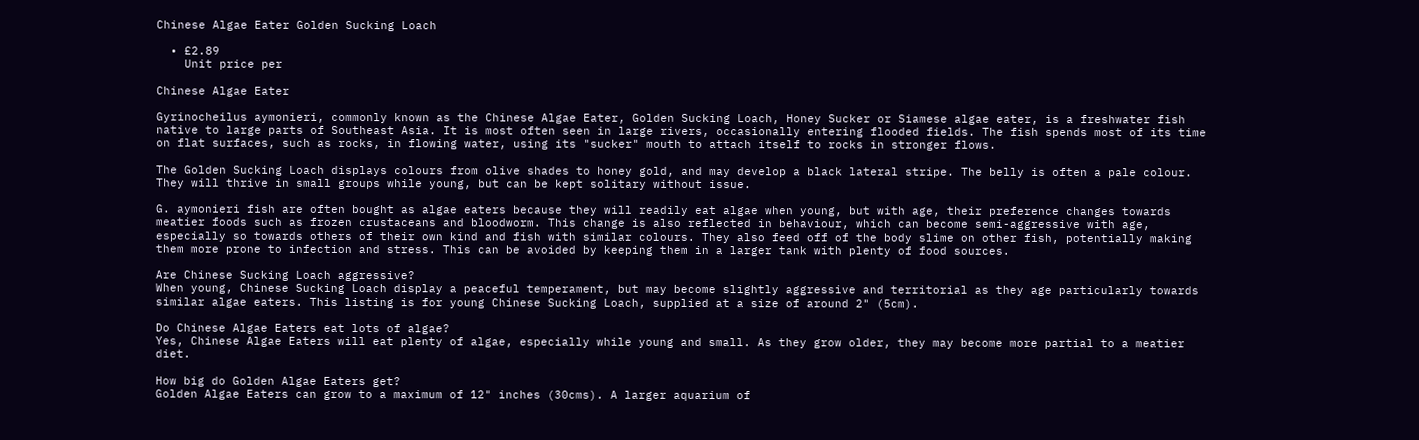Chinese Algae Eater Golden Sucking Loach

  • £2.89
    Unit price per

Chinese Algae Eater

Gyrinocheilus aymonieri, commonly known as the Chinese Algae Eater, Golden Sucking Loach, Honey Sucker or Siamese algae eater, is a freshwater fish native to large parts of Southeast Asia. It is most often seen in large rivers, occasionally entering flooded fields. The fish spends most of its time on flat surfaces, such as rocks, in flowing water, using its "sucker" mouth to attach itself to rocks in stronger flows.

The Golden Sucking Loach displays colours from olive shades to honey gold, and may develop a black lateral stripe. The belly is often a pale colour. They will thrive in small groups while young, but can be kept solitary without issue.

G. aymonieri fish are often bought as algae eaters because they will readily eat algae when young, but with age, their preference changes towards meatier foods such as frozen crustaceans and bloodworm. This change is also reflected in behaviour, which can become semi-aggressive with age, especially so towards others of their own kind and fish with similar colours. They also feed off of the body slime on other fish, potentially making them more prone to infection and stress. This can be avoided by keeping them in a larger tank with plenty of food sources.

Are Chinese Sucking Loach aggressive?
When young, Chinese Sucking Loach display a peaceful temperament, but may become slightly aggressive and territorial as they age particularly towards similar algae eaters. This listing is for young Chinese Sucking Loach, supplied at a size of around 2" (5cm).

Do Chinese Algae Eaters eat lots of algae?
Yes, Chinese Algae Eaters will eat plenty of algae, especially while young and small. As they grow older, they may become more partial to a meatier diet.

How big do Golden Algae Eaters get?
Golden Algae Eaters can grow to a maximum of 12" inches (30cms). A larger aquarium of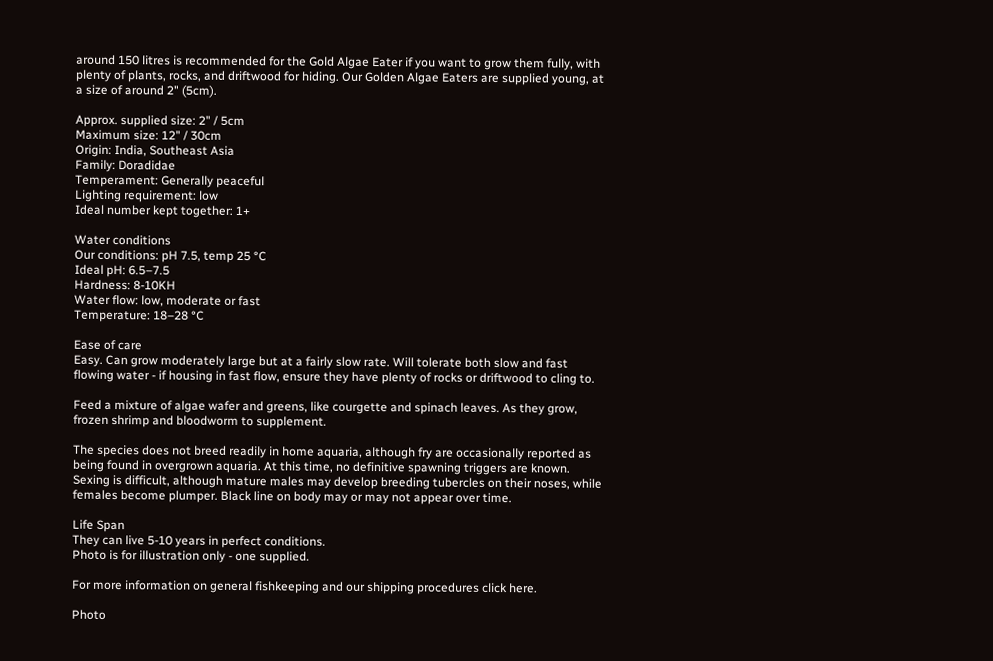around 150 litres is recommended for the Gold Algae Eater if you want to grow them fully, with plenty of plants, rocks, and driftwood for hiding. Our Golden Algae Eaters are supplied young, at a size of around 2" (5cm).

Approx. supplied size: 2" / 5cm
Maximum size: 12" / 30cm
Origin: India, Southeast Asia
Family: Doradidae
Temperament: Generally peaceful
Lighting requirement: low
Ideal number kept together: 1+

Water conditions
Our conditions: pH 7.5, temp 25 °C
Ideal pH: 6.5–7.5
Hardness: 8-10KH
Water flow: low, moderate or fast
Temperature: 18–28 °C

Ease of care
Easy. Can grow moderately large but at a fairly slow rate. Will tolerate both slow and fast flowing water - if housing in fast flow, ensure they have plenty of rocks or driftwood to cling to.

Feed a mixture of algae wafer and greens, like courgette and spinach leaves. As they grow, frozen shrimp and bloodworm to supplement.

The species does not breed readily in home aquaria, although fry are occasionally reported as being found in overgrown aquaria. At this time, no definitive spawning triggers are known. Sexing is difficult, although mature males may develop breeding tubercles on their noses, while females become plumper. Black line on body may or may not appear over time.

Life Span
They can live 5-10 years in perfect conditions.
Photo is for illustration only - one supplied.

For more information on general fishkeeping and our shipping procedures click here.

Photo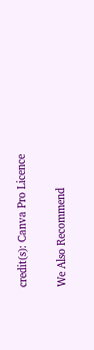credit(s): Canva Pro Licence

We Also Recommend